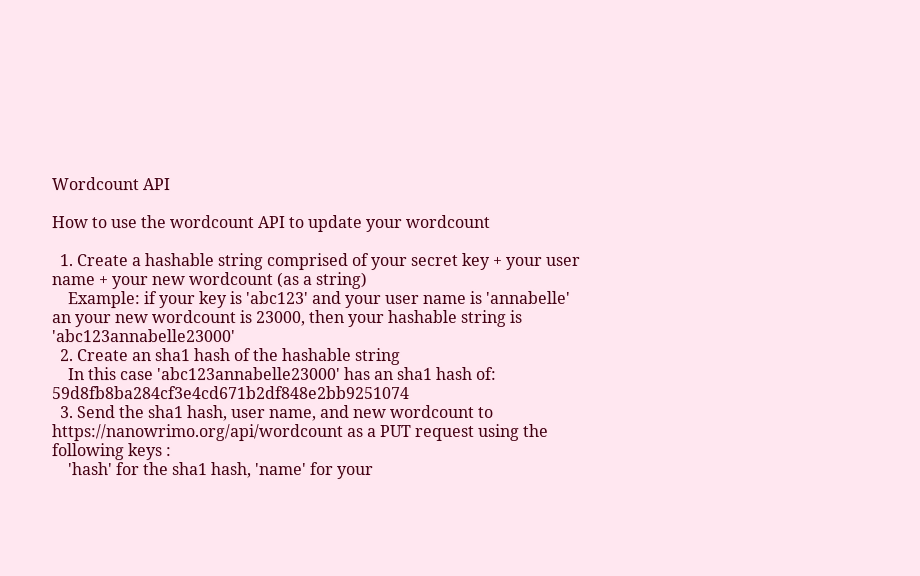Wordcount API

How to use the wordcount API to update your wordcount

  1. Create a hashable string comprised of your secret key + your user name + your new wordcount (as a string)
    Example: if your key is 'abc123' and your user name is 'annabelle' an your new wordcount is 23000, then your hashable string is 'abc123annabelle23000'
  2. Create an sha1 hash of the hashable string
    In this case 'abc123annabelle23000' has an sha1 hash of: 59d8fb8ba284cf3e4cd671b2df848e2bb9251074
  3. Send the sha1 hash, user name, and new wordcount to https://nanowrimo.org/api/wordcount as a PUT request using the following keys :
    'hash' for the sha1 hash, 'name' for your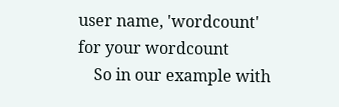user name, 'wordcount' for your wordcount
    So in our example with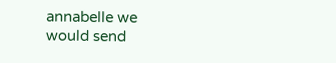annabelle we would send